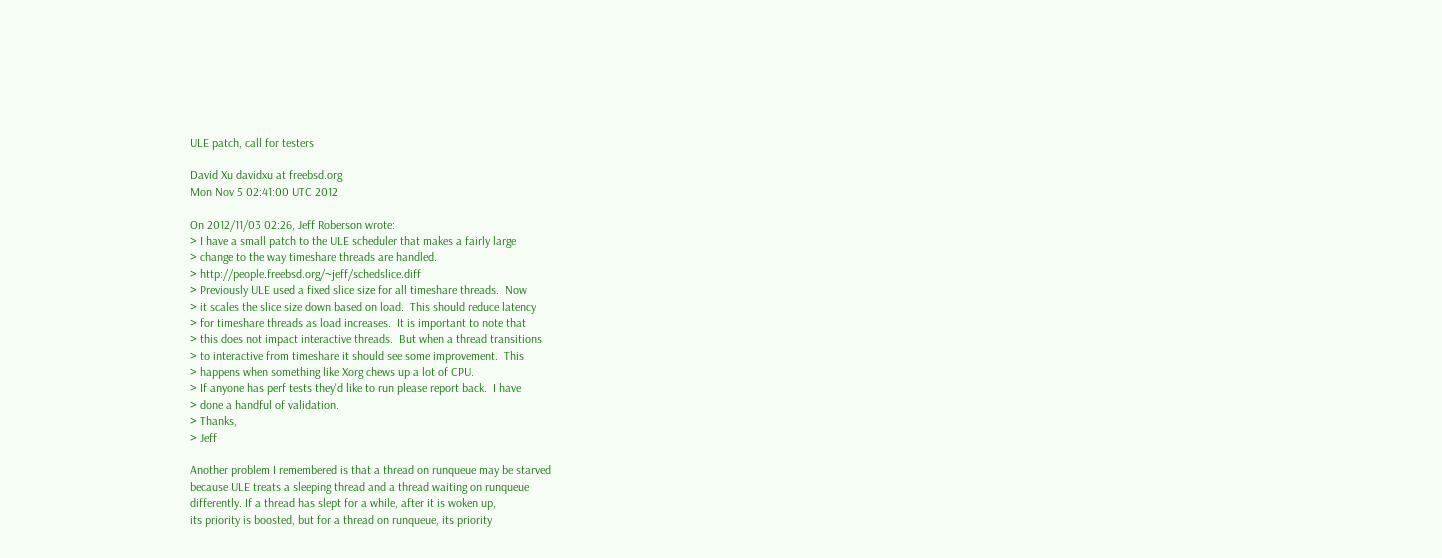ULE patch, call for testers

David Xu davidxu at freebsd.org
Mon Nov 5 02:41:00 UTC 2012

On 2012/11/03 02:26, Jeff Roberson wrote:
> I have a small patch to the ULE scheduler that makes a fairly large
> change to the way timeshare threads are handled.
> http://people.freebsd.org/~jeff/schedslice.diff
> Previously ULE used a fixed slice size for all timeshare threads.  Now
> it scales the slice size down based on load.  This should reduce latency
> for timeshare threads as load increases.  It is important to note that
> this does not impact interactive threads.  But when a thread transitions
> to interactive from timeshare it should see some improvement.  This
> happens when something like Xorg chews up a lot of CPU.
> If anyone has perf tests they'd like to run please report back.  I have
> done a handful of validation.
> Thanks,
> Jeff

Another problem I remembered is that a thread on runqueue may be starved
because ULE treats a sleeping thread and a thread waiting on runqueue
differently. If a thread has slept for a while, after it is woken up,
its priority is boosted, but for a thread on runqueue, its priority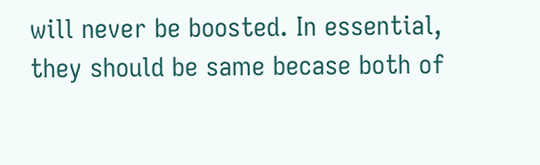will never be boosted. In essential, they should be same becase both of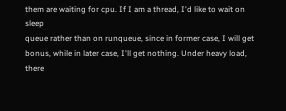them are waiting for cpu. If I am a thread, I'd like to wait on sleep
queue rather than on runqueue, since in former case, I will get
bonus, while in later case, I'll get nothing. Under heavy load,
there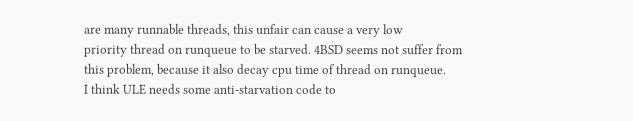are many runnable threads, this unfair can cause a very low
priority thread on runqueue to be starved. 4BSD seems not suffer from
this problem, because it also decay cpu time of thread on runqueue.
I think ULE needs some anti-starvation code to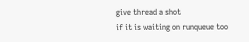give thread a shot
if it is waiting on runqueue too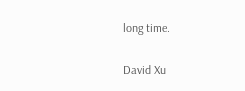long time.

David Xu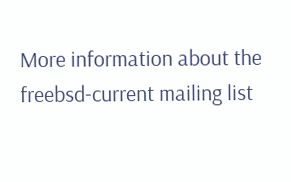More information about the freebsd-current mailing list